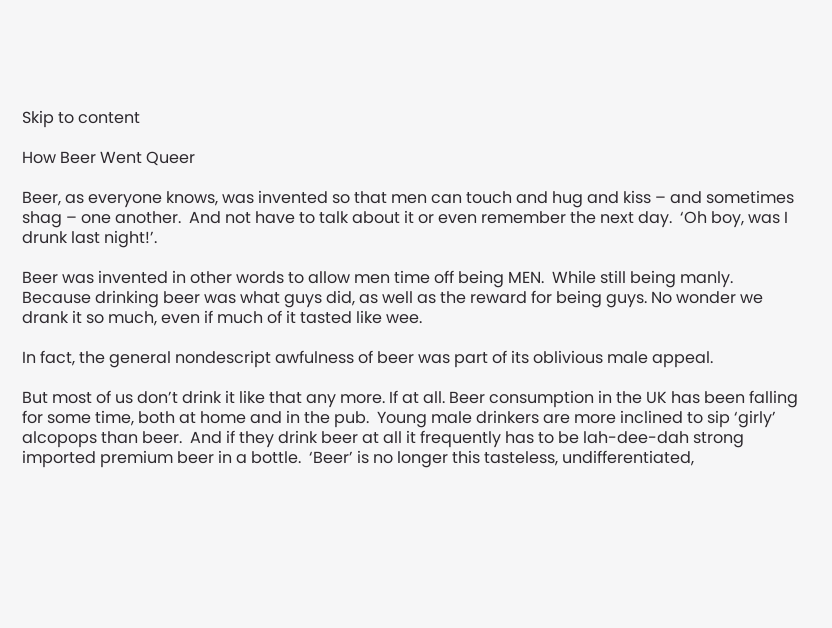Skip to content

How Beer Went Queer

Beer, as everyone knows, was invented so that men can touch and hug and kiss – and sometimes shag – one another.  And not have to talk about it or even remember the next day.  ‘Oh boy, was I drunk last night!’.

Beer was invented in other words to allow men time off being MEN.  While still being manly. Because drinking beer was what guys did, as well as the reward for being guys. No wonder we drank it so much, even if much of it tasted like wee.

In fact, the general nondescript awfulness of beer was part of its oblivious male appeal.

But most of us don’t drink it like that any more. If at all. Beer consumption in the UK has been falling for some time, both at home and in the pub.  Young male drinkers are more inclined to sip ‘girly’ alcopops than beer.  And if they drink beer at all it frequently has to be lah-dee-dah strong imported premium beer in a bottle.  ‘Beer’ is no longer this tasteless, undifferentiated,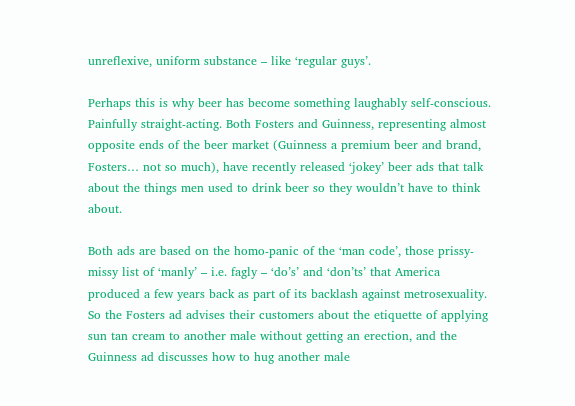unreflexive, uniform substance – like ‘regular guys’.

Perhaps this is why beer has become something laughably self-conscious. Painfully straight-acting. Both Fosters and Guinness, representing almost opposite ends of the beer market (Guinness a premium beer and brand, Fosters… not so much), have recently released ‘jokey’ beer ads that talk about the things men used to drink beer so they wouldn’t have to think about.

Both ads are based on the homo-panic of the ‘man code’, those prissy-missy list of ‘manly’ – i.e. fagly – ‘do’s’ and ‘don’ts’ that America produced a few years back as part of its backlash against metrosexuality. So the Fosters ad advises their customers about the etiquette of applying sun tan cream to another male without getting an erection, and the Guinness ad discusses how to hug another male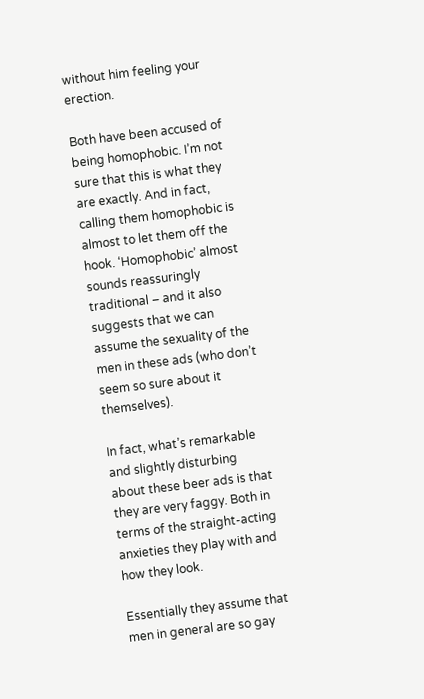without him feeling your erection.

Both have been accused of being homophobic. I’m not sure that this is what they are exactly. And in fact, calling them homophobic is almost to let them off the hook. ‘Homophobic’ almost sounds reassuringly traditional – and it also suggests that we can assume the sexuality of the men in these ads (who don’t seem so sure about it themselves).

In fact, what’s remarkable and slightly disturbing about these beer ads is that they are very faggy. Both in terms of the straight-acting anxieties they play with and how they look.

Essentially they assume that men in general are so gay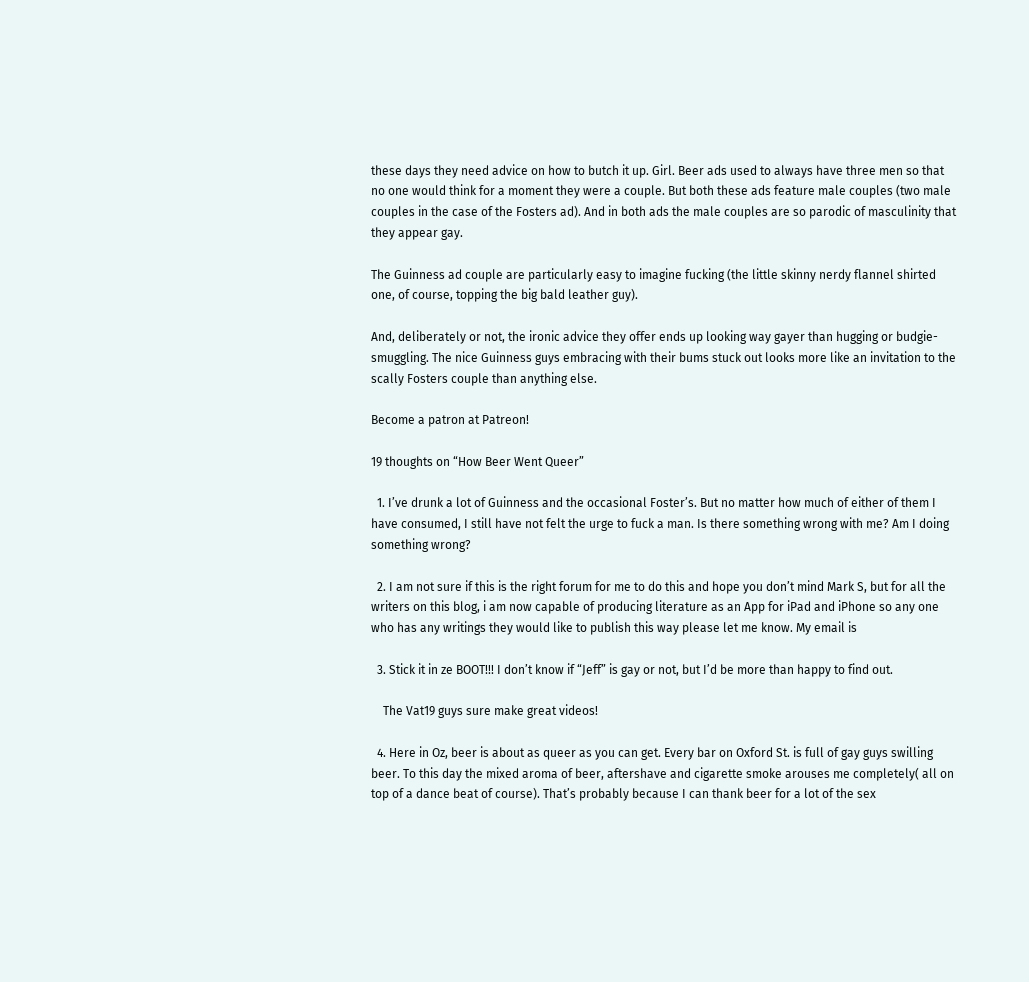these days they need advice on how to butch it up. Girl. Beer ads used to always have three men so that no one would think for a moment they were a couple. But both these ads feature male couples (two male couples in the case of the Fosters ad). And in both ads the male couples are so parodic of masculinity that they appear gay.

The Guinness ad couple are particularly easy to imagine fucking (the little skinny nerdy flannel shirted one, of course, topping the big bald leather guy).

And, deliberately or not, the ironic advice they offer ends up looking way gayer than hugging or budgie-smuggling. The nice Guinness guys embracing with their bums stuck out looks more like an invitation to the scally Fosters couple than anything else.

Become a patron at Patreon!

19 thoughts on “How Beer Went Queer”

  1. I’ve drunk a lot of Guinness and the occasional Foster’s. But no matter how much of either of them I have consumed, I still have not felt the urge to fuck a man. Is there something wrong with me? Am I doing something wrong?

  2. I am not sure if this is the right forum for me to do this and hope you don’t mind Mark S, but for all the writers on this blog, i am now capable of producing literature as an App for iPad and iPhone so any one who has any writings they would like to publish this way please let me know. My email is

  3. Stick it in ze BOOT!!! I don’t know if “Jeff” is gay or not, but I’d be more than happy to find out.

    The Vat19 guys sure make great videos!

  4. Here in Oz, beer is about as queer as you can get. Every bar on Oxford St. is full of gay guys swilling beer. To this day the mixed aroma of beer, aftershave and cigarette smoke arouses me completely( all on top of a dance beat of course). That’s probably because I can thank beer for a lot of the sex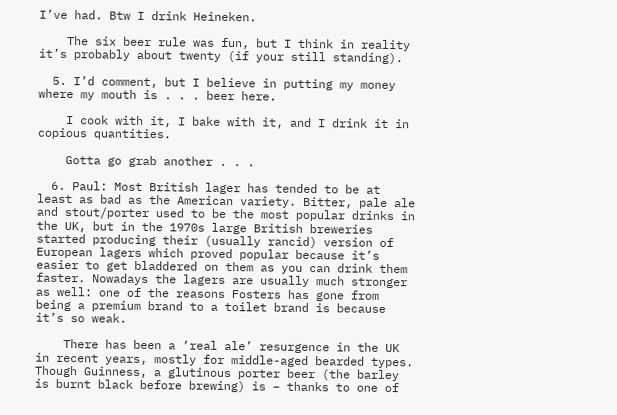I’ve had. Btw I drink Heineken.

    The six beer rule was fun, but I think in reality it’s probably about twenty (if your still standing).

  5. I’d comment, but I believe in putting my money where my mouth is . . . beer here.

    I cook with it, I bake with it, and I drink it in copious quantities.

    Gotta go grab another . . .

  6. Paul: Most British lager has tended to be at least as bad as the American variety. Bitter, pale ale and stout/porter used to be the most popular drinks in the UK, but in the 1970s large British breweries started producing their (usually rancid) version of European lagers which proved popular because it’s easier to get bladdered on them as you can drink them faster. Nowadays the lagers are usually much stronger as well: one of the reasons Fosters has gone from being a premium brand to a toilet brand is because it’s so weak.

    There has been a ‘real ale’ resurgence in the UK in recent years, mostly for middle-aged bearded types. Though Guinness, a glutinous porter beer (the barley is burnt black before brewing) is – thanks to one of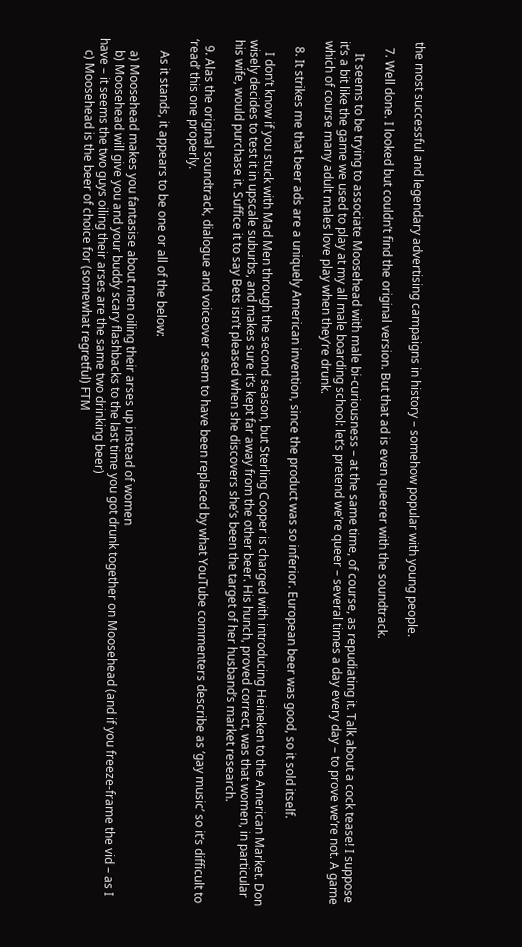the most successful and legendary advertising campaigns in history – somehow popular with young people.

  7. Well done. I looked but couldn’t find the original version. But that ad is even queerer with the soundtrack.

    It seems to be trying to associate Moosehead with male bi-curiousness – at the same time, of course, as repudiating it. Talk about a cock tease! I suppose it’s a bit like the game we used to play at my all male boarding school: let’s pretend we’re queer – several times a day every day – to prove we’re not. A game which of course many adult males love play when they’re drunk.

  8. It strikes me that beer ads are a uniquely American invention, since the product was so inferior. European beer was good, so it sold itself.

    I don’t know if you stuck with Mad Men through the second season, but Sterling Cooper is charged with introducing Heineken to the American Market. Don wisely decides to test it in upscale suburbs, and makes sure it’s kept far away from the other beer. His hunch, proved correct, was that women, in particular his wife, would purchase it. Suffice it to say Bets isn’t pleased when she discovers she’s been the target of her husband’s market research.

  9. Alas the original soundtrack, dialogue and voiceover seem to have been replaced by what YouTube commenters describe as ‘gay music’ so it’s difficult to ‘read’ this one properly.

    As it stands, it appears to be one or all of the below:

    a) Moosehead makes you fantasise about men oiling their arses up instead of women
    b) Moosehead will give you and your buddy scary flashbacks to the last time you got drunk together on Moosehead (and if you freeze-frame the vid – as I have – it seems the two guys oiling their arses are the same two drinking beer)
    c) Moosehead is the beer of choice for (somewhat regretful) FTM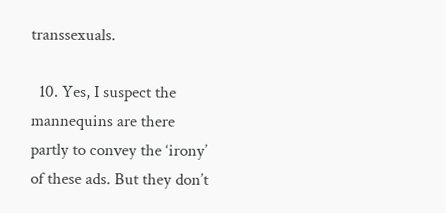transsexuals.

  10. Yes, I suspect the mannequins are there partly to convey the ‘irony’ of these ads. But they don’t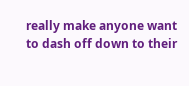really make anyone want to dash off down to their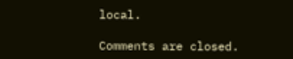local.

Comments are closed.